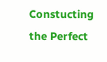Constucting the Perfect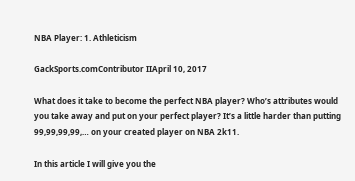NBA Player: 1. Athleticism

GackSports.comContributor IIApril 10, 2017

What does it take to become the perfect NBA player? Who’s attributes would you take away and put on your perfect player? It’s a little harder than putting 99,99,99,99,… on your created player on NBA 2k11.

In this article I will give you the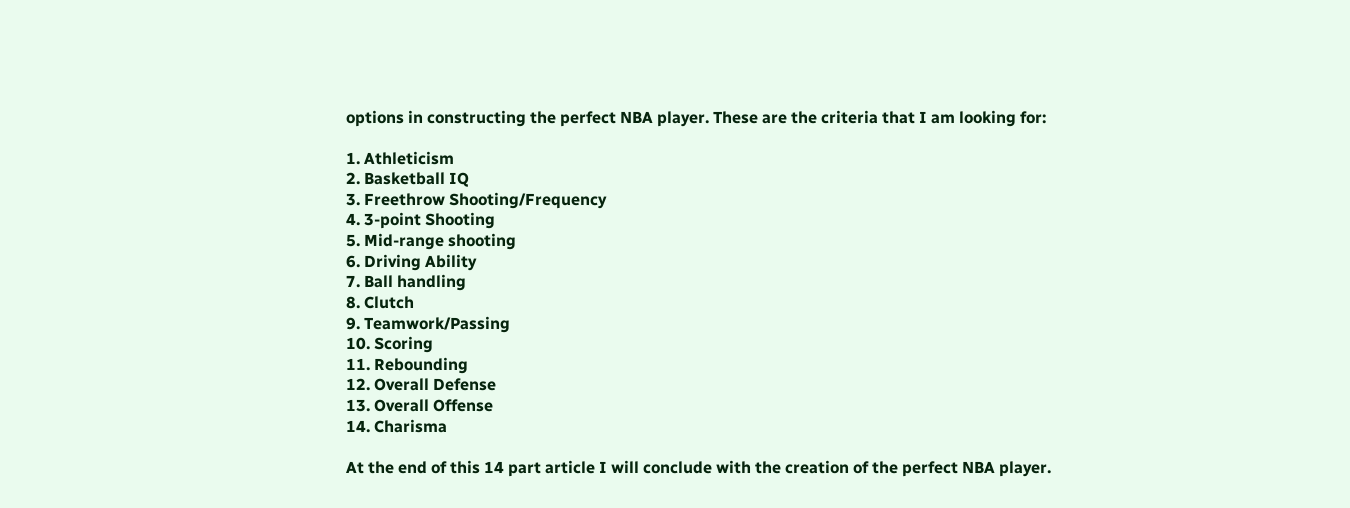options in constructing the perfect NBA player. These are the criteria that I am looking for:

1. Athleticism
2. Basketball IQ
3. Freethrow Shooting/Frequency
4. 3-point Shooting
5. Mid-range shooting
6. Driving Ability
7. Ball handling
8. Clutch
9. Teamwork/Passing
10. Scoring
11. Rebounding
12. Overall Defense
13. Overall Offense
14. Charisma

At the end of this 14 part article I will conclude with the creation of the perfect NBA player.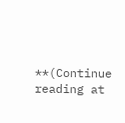**(Continue reading at